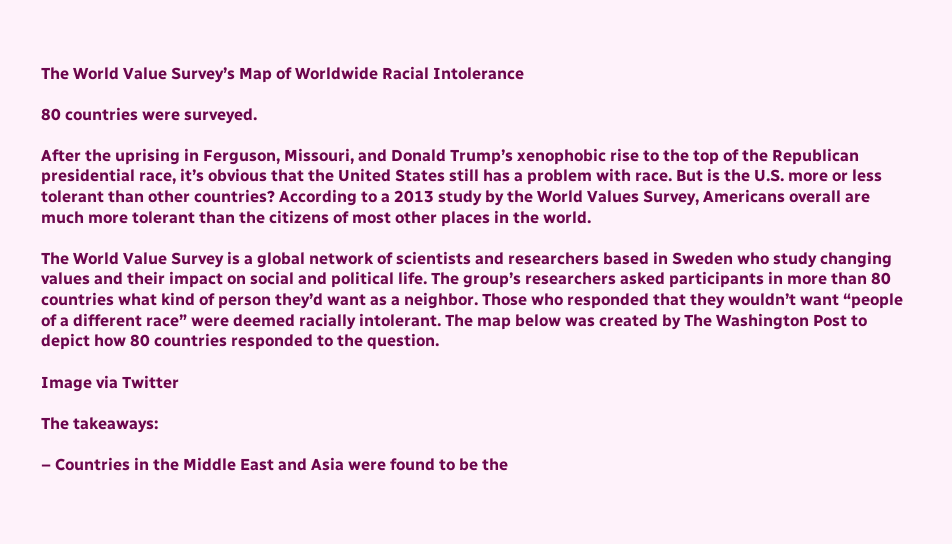The World Value Survey’s Map of Worldwide Racial Intolerance

80 countries were surveyed.

After the uprising in Ferguson, Missouri, and Donald Trump’s xenophobic rise to the top of the Republican presidential race, it’s obvious that the United States still has a problem with race. But is the U.S. more or less tolerant than other countries? According to a 2013 study by the World Values Survey, Americans overall are much more tolerant than the citizens of most other places in the world.

The World Value Survey is a global network of scientists and researchers based in Sweden who study changing values and their impact on social and political life. The group’s researchers asked participants in more than 80 countries what kind of person they’d want as a neighbor. Those who responded that they wouldn’t want “people of a different race” were deemed racially intolerant. The map below was created by The Washington Post to depict how 80 countries responded to the question.

Image via Twitter

The takeaways:

– Countries in the Middle East and Asia were found to be the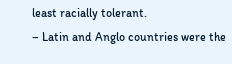least racially tolerant.
– Latin and Anglo countries were the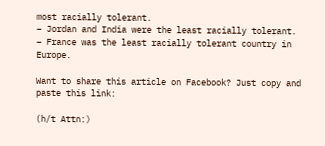most racially tolerant.
– Jordan and India were the least racially tolerant.
– France was the least racially tolerant country in Europe.

Want to share this article on Facebook? Just copy and paste this link:

(h/t Attn:)